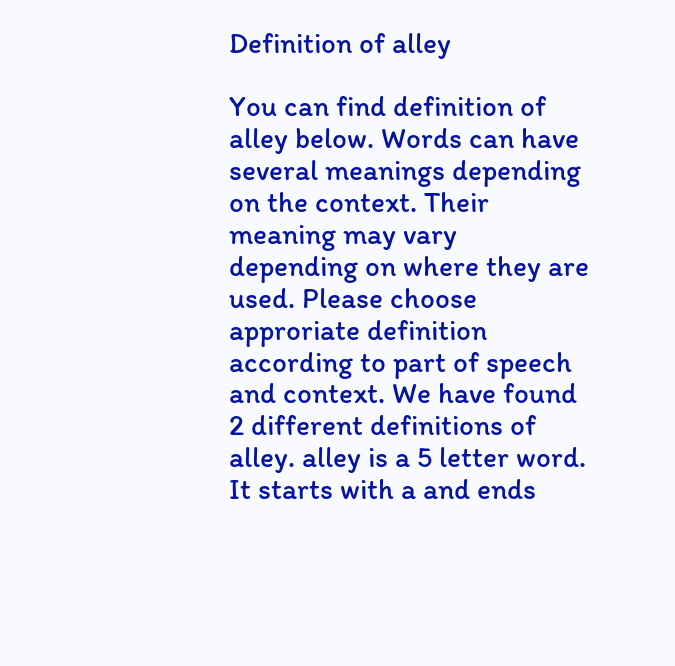Definition of alley

You can find definition of alley below. Words can have several meanings depending on the context. Their meaning may vary depending on where they are used. Please choose approriate definition according to part of speech and context. We have found 2 different definitions of alley. alley is a 5 letter word. It starts with a and ends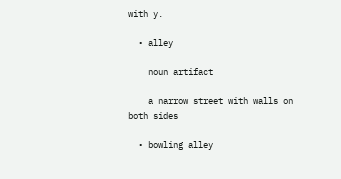with y.

  • alley

    noun artifact

    a narrow street with walls on both sides

  • bowling alley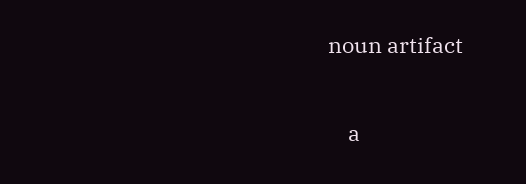noun artifact

    a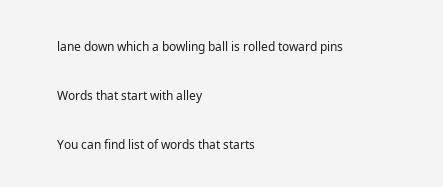lane down which a bowling ball is rolled toward pins

Words that start with alley

You can find list of words that starts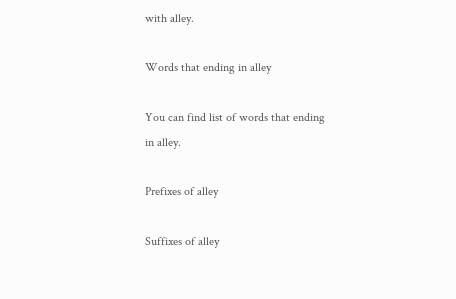with alley.

Words that ending in alley

You can find list of words that ending in alley.

Prefixes of alley

Suffixes of alley